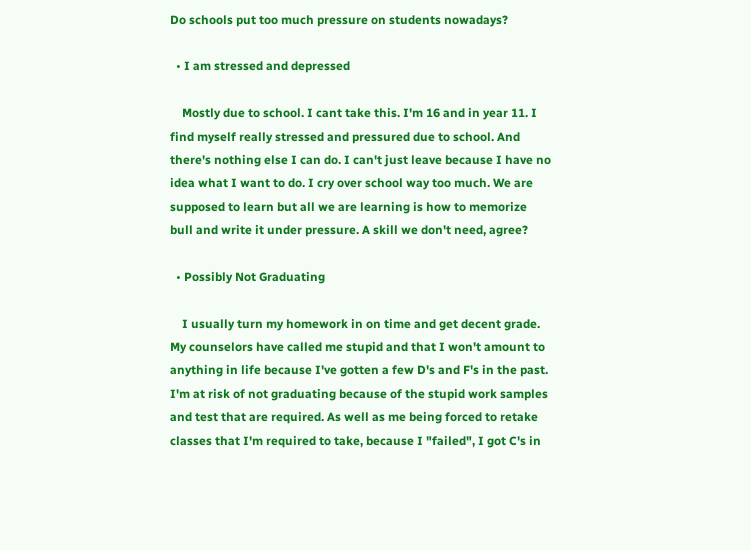Do schools put too much pressure on students nowadays?

  • I am stressed and depressed

    Mostly due to school. I cant take this. I'm 16 and in year 11. I find myself really stressed and pressured due to school. And there's nothing else I can do. I can't just leave because I have no idea what I want to do. I cry over school way too much. We are supposed to learn but all we are learning is how to memorize bull and write it under pressure. A skill we don't need, agree?

  • Possibly Not Graduating

    I usually turn my homework in on time and get decent grade. My counselors have called me stupid and that I won't amount to anything in life because I've gotten a few D's and F's in the past. I'm at risk of not graduating because of the stupid work samples and test that are required. As well as me being forced to retake classes that I'm required to take, because I "failed", I got C's in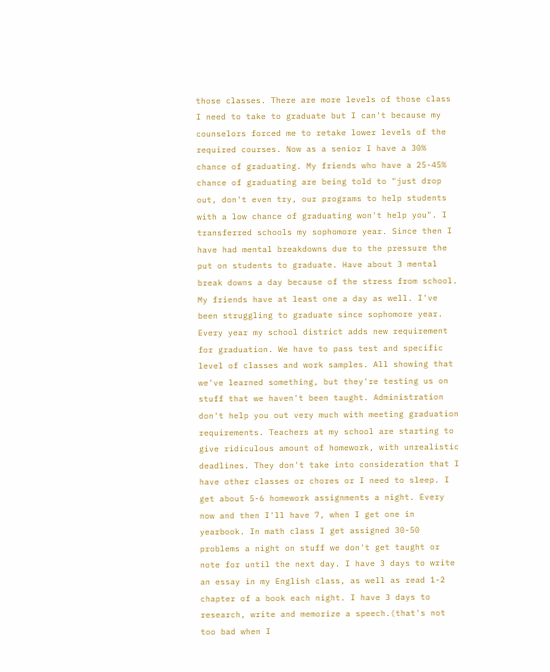those classes. There are more levels of those class I need to take to graduate but I can't because my counselors forced me to retake lower levels of the required courses. Now as a senior I have a 30% chance of graduating. My friends who have a 25-45% chance of graduating are being told to "just drop out, don't even try, our programs to help students with a low chance of graduating won't help you". I transferred schools my sophomore year. Since then I have had mental breakdowns due to the pressure the put on students to graduate. Have about 3 mental break downs a day because of the stress from school. My friends have at least one a day as well. I've been struggling to graduate since sophomore year. Every year my school district adds new requirement for graduation. We have to pass test and specific level of classes and work samples. All showing that we've learned something, but they're testing us on stuff that we haven't been taught. Administration don't help you out very much with meeting graduation requirements. Teachers at my school are starting to give ridiculous amount of homework, with unrealistic deadlines. They don't take into consideration that I have other classes or chores or I need to sleep. I get about 5-6 homework assignments a night. Every now and then I'll have 7, when I get one in yearbook. In math class I get assigned 30-50 problems a night on stuff we don't get taught or note for until the next day. I have 3 days to write an essay in my English class, as well as read 1-2 chapter of a book each night. I have 3 days to research, write and memorize a speech.(that's not too bad when I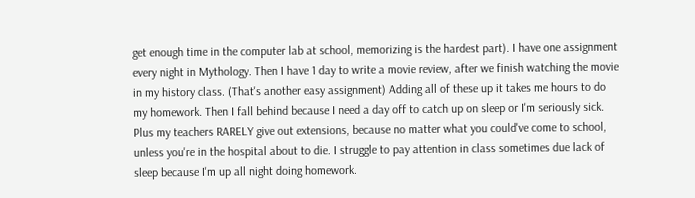get enough time in the computer lab at school, memorizing is the hardest part). I have one assignment every night in Mythology. Then I have 1 day to write a movie review, after we finish watching the movie in my history class. (That's another easy assignment) Adding all of these up it takes me hours to do my homework. Then I fall behind because I need a day off to catch up on sleep or I'm seriously sick. Plus my teachers RARELY give out extensions, because no matter what you could've come to school, unless you're in the hospital about to die. I struggle to pay attention in class sometimes due lack of sleep because I'm up all night doing homework.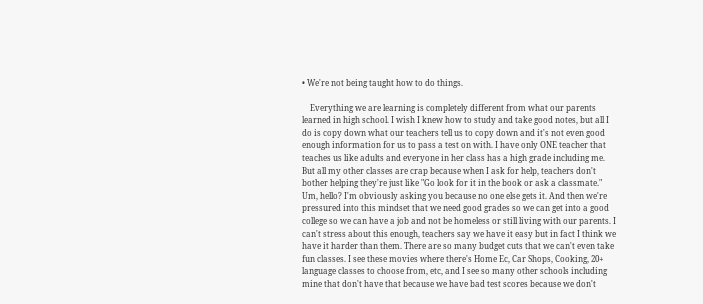• We're not being taught how to do things.

    Everything we are learning is completely different from what our parents learned in high school. I wish I knew how to study and take good notes, but all I do is copy down what our teachers tell us to copy down and it's not even good enough information for us to pass a test on with. I have only ONE teacher that teaches us like adults and everyone in her class has a high grade including me. But all my other classes are crap because when I ask for help, teachers don't bother helping they're just like "Go look for it in the book or ask a classmate." Um, hello? I'm obviously asking you because no one else gets it. And then we're pressured into this mindset that we need good grades so we can get into a good college so we can have a job and not be homeless or still living with our parents. I can't stress about this enough, teachers say we have it easy but in fact I think we have it harder than them. There are so many budget cuts that we can't even take fun classes. I see these movies where there's Home Ec, Car Shops, Cooking, 20+ language classes to choose from, etc, and I see so many other schools including mine that don't have that because we have bad test scores because we don't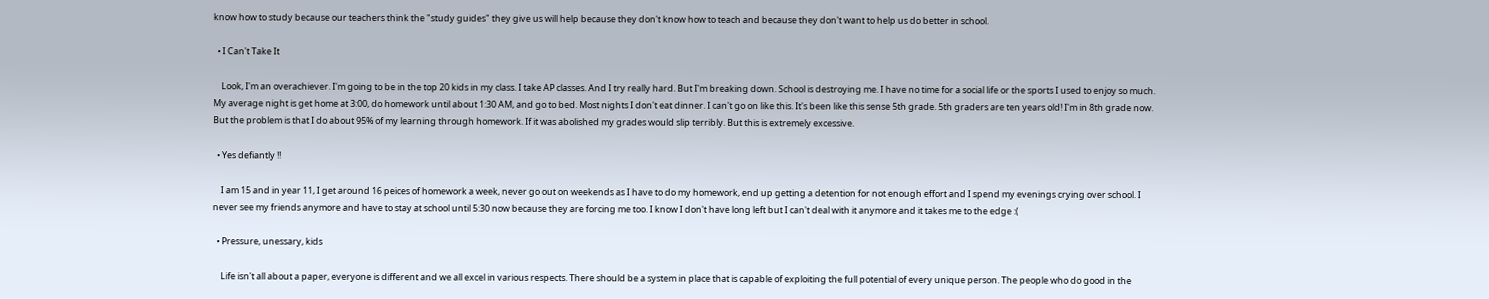know how to study because our teachers think the "study guides" they give us will help because they don't know how to teach and because they don't want to help us do better in school.

  • I Can't Take It

    Look, I'm an overachiever. I'm going to be in the top 20 kids in my class. I take AP classes. And I try really hard. But I'm breaking down. School is destroying me. I have no time for a social life or the sports I used to enjoy so much. My average night is get home at 3:00, do homework until about 1:30 AM, and go to bed. Most nights I don't eat dinner. I can't go on like this. It's been like this sense 5th grade. 5th graders are ten years old! I'm in 8th grade now. But the problem is that I do about 95% of my learning through homework. If it was abolished my grades would slip terribly. But this is extremely excessive.

  • Yes defiantly !!

    I am 15 and in year 11, I get around 16 peices of homework a week, never go out on weekends as I have to do my homework, end up getting a detention for not enough effort and I spend my evenings crying over school. I never see my friends anymore and have to stay at school until 5:30 now because they are forcing me too. I know I don't have long left but I can't deal with it anymore and it takes me to the edge :(

  • Pressure, unessary, kids

    Life isn't all about a paper, everyone is different and we all excel in various respects. There should be a system in place that is capable of exploiting the full potential of every unique person. The people who do good in the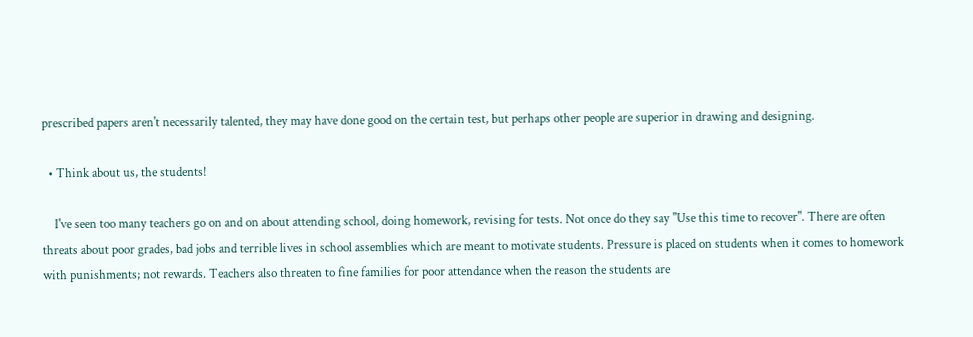prescribed papers aren't necessarily talented, they may have done good on the certain test, but perhaps other people are superior in drawing and designing.

  • Think about us, the students!

    I've seen too many teachers go on and on about attending school, doing homework, revising for tests. Not once do they say "Use this time to recover". There are often threats about poor grades, bad jobs and terrible lives in school assemblies which are meant to motivate students. Pressure is placed on students when it comes to homework with punishments; not rewards. Teachers also threaten to fine families for poor attendance when the reason the students are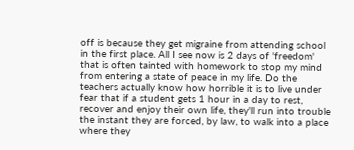off is because they get migraine from attending school in the first place. All I see now is 2 days of 'freedom' that is often tainted with homework to stop my mind from entering a state of peace in my life. Do the teachers actually know how horrible it is to live under fear that if a student gets 1 hour in a day to rest, recover and enjoy their own life, they'll run into trouble the instant they are forced, by law, to walk into a place where they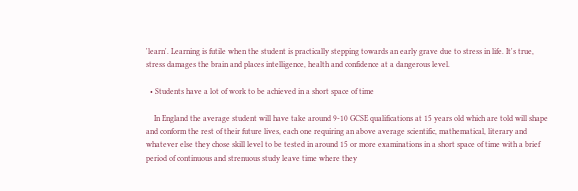'learn'. Learning is futile when the student is practically stepping towards an early grave due to stress in life. It's true, stress damages the brain and places intelligence, health and confidence at a dangerous level.

  • Students have a lot of work to be achieved in a short space of time

    In England the average student will have take around 9-10 GCSE qualifications at 15 years old which are told will shape and conform the rest of their future lives, each one requiring an above average scientific, mathematical, literary and whatever else they chose skill level to be tested in around 15 or more examinations in a short space of time with a brief period of continuous and strenuous study leave time where they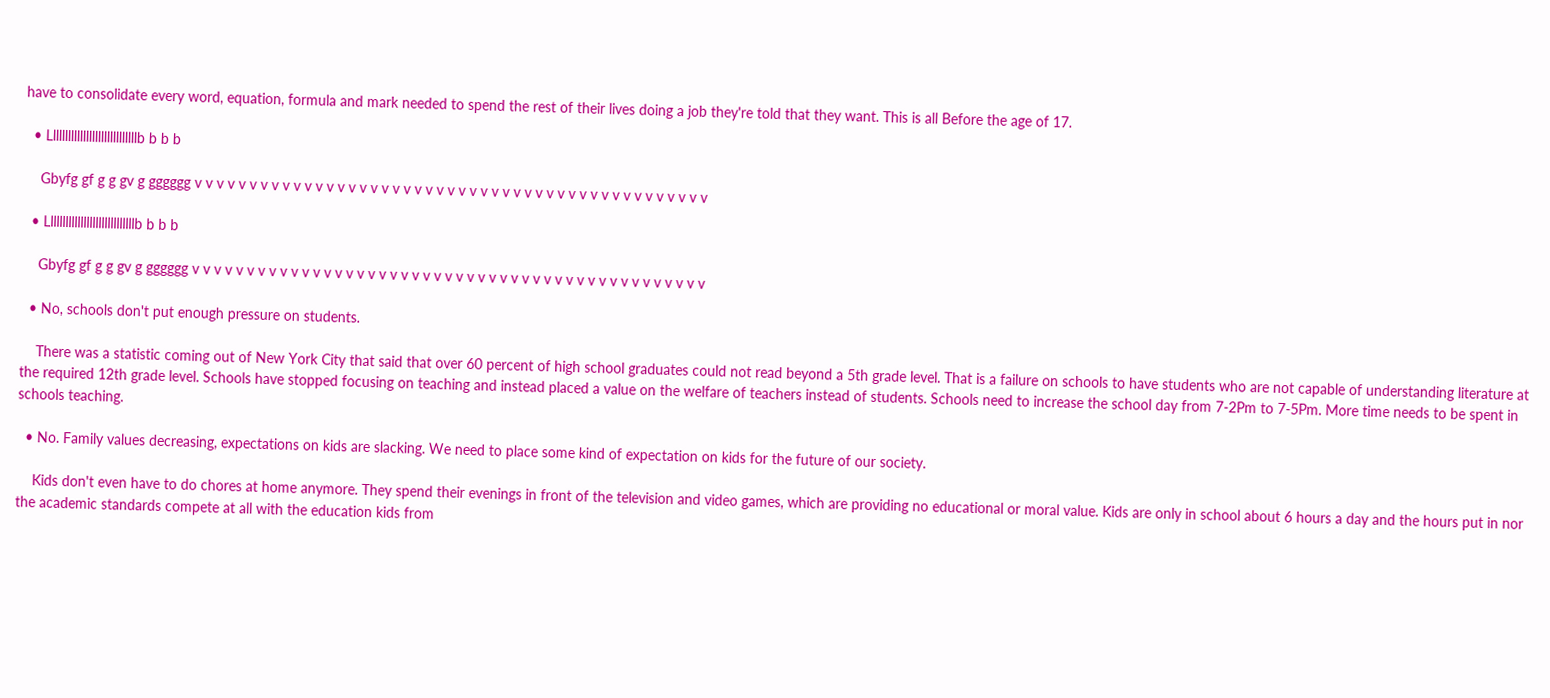have to consolidate every word, equation, formula and mark needed to spend the rest of their lives doing a job they're told that they want. This is all Before the age of 17.

  • Lllllllllllllllllllllllllllllb b b b

    Gbyfg gf g g gv g gggggg v v v v v v v v v v v v v v v v v v v v v v v v v v v v v v v v v v v v v v v v v v v v v v v

  • Lllllllllllllllllllllllllllllb b b b

    Gbyfg gf g g gv g gggggg v v v v v v v v v v v v v v v v v v v v v v v v v v v v v v v v v v v v v v v v v v v v v v v

  • No, schools don't put enough pressure on students.

    There was a statistic coming out of New York City that said that over 60 percent of high school graduates could not read beyond a 5th grade level. That is a failure on schools to have students who are not capable of understanding literature at the required 12th grade level. Schools have stopped focusing on teaching and instead placed a value on the welfare of teachers instead of students. Schools need to increase the school day from 7-2Pm to 7-5Pm. More time needs to be spent in schools teaching.

  • No. Family values decreasing, expectations on kids are slacking. We need to place some kind of expectation on kids for the future of our society.

    Kids don't even have to do chores at home anymore. They spend their evenings in front of the television and video games, which are providing no educational or moral value. Kids are only in school about 6 hours a day and the hours put in nor the academic standards compete at all with the education kids from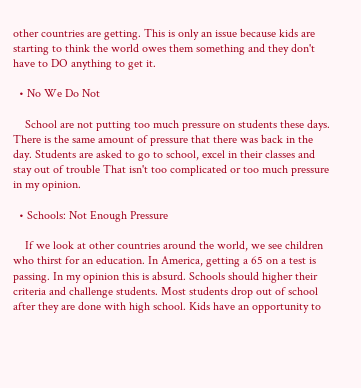other countries are getting. This is only an issue because kids are starting to think the world owes them something and they don't have to DO anything to get it.

  • No We Do Not

    School are not putting too much pressure on students these days. There is the same amount of pressure that there was back in the day. Students are asked to go to school, excel in their classes and stay out of trouble That isn't too complicated or too much pressure in my opinion.

  • Schools: Not Enough Pressure

    If we look at other countries around the world, we see children who thirst for an education. In America, getting a 65 on a test is passing. In my opinion this is absurd. Schools should higher their criteria and challenge students. Most students drop out of school after they are done with high school. Kids have an opportunity to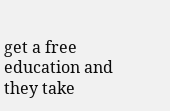get a free education and they take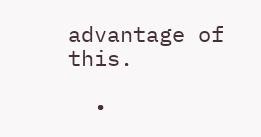advantage of this.

  •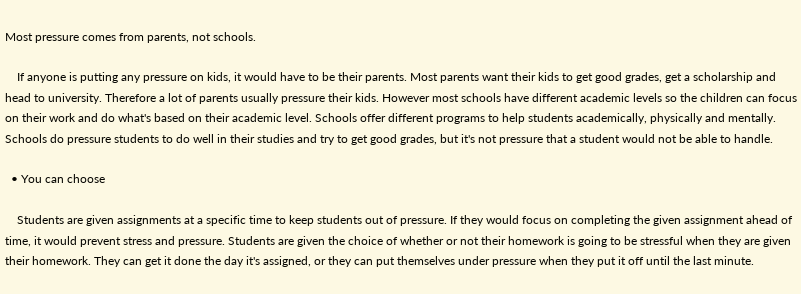Most pressure comes from parents, not schools.

    If anyone is putting any pressure on kids, it would have to be their parents. Most parents want their kids to get good grades, get a scholarship and head to university. Therefore a lot of parents usually pressure their kids. However most schools have different academic levels so the children can focus on their work and do what's based on their academic level. Schools offer different programs to help students academically, physically and mentally. Schools do pressure students to do well in their studies and try to get good grades, but it's not pressure that a student would not be able to handle.

  • You can choose

    Students are given assignments at a specific time to keep students out of pressure. If they would focus on completing the given assignment ahead of time, it would prevent stress and pressure. Students are given the choice of whether or not their homework is going to be stressful when they are given their homework. They can get it done the day it's assigned, or they can put themselves under pressure when they put it off until the last minute.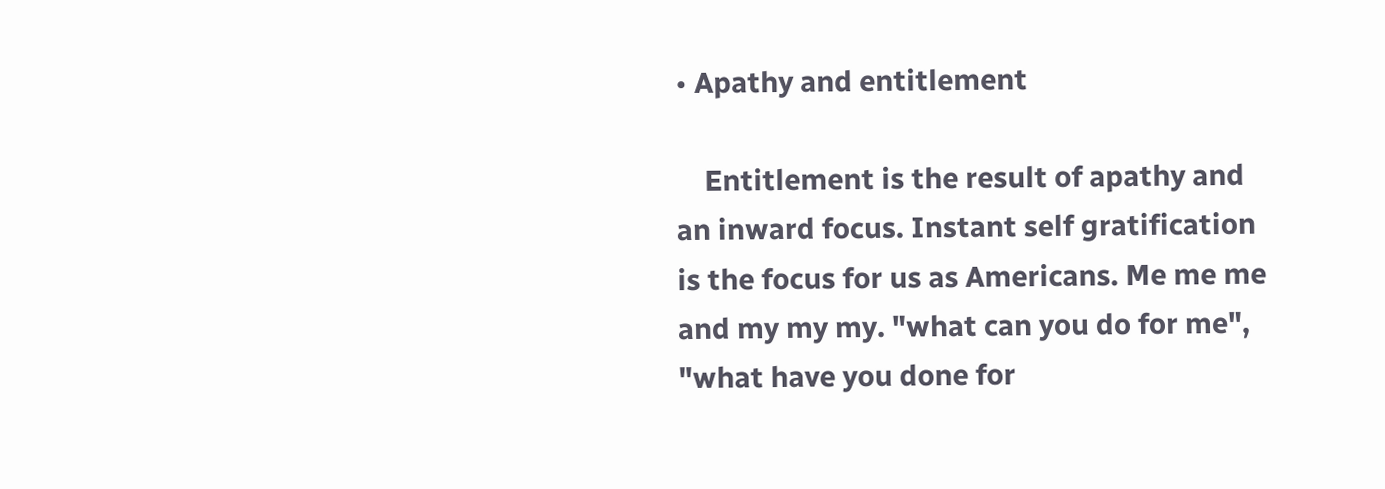• Apathy and entitlement

    Entitlement is the result of apathy and an inward focus. Instant self gratification is the focus for us as Americans. Me me me and my my my. "what can you do for me", "what have you done for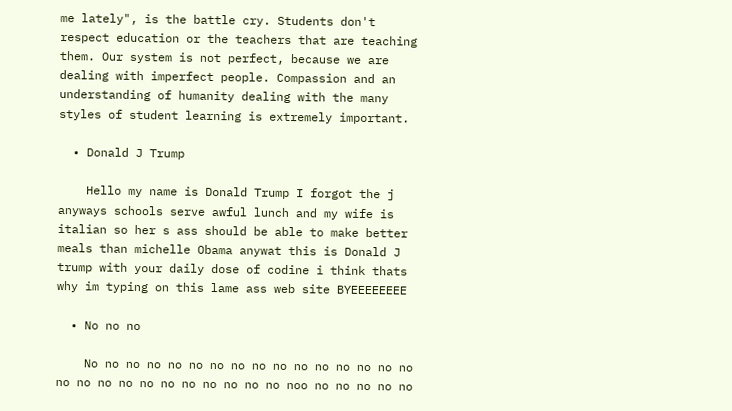me lately", is the battle cry. Students don't respect education or the teachers that are teaching them. Our system is not perfect, because we are dealing with imperfect people. Compassion and an understanding of humanity dealing with the many styles of student learning is extremely important.

  • Donald J Trump

    Hello my name is Donald Trump I forgot the j anyways schools serve awful lunch and my wife is italian so her s ass should be able to make better meals than michelle Obama anywat this is Donald J trump with your daily dose of codine i think thats why im typing on this lame ass web site BYEEEEEEEE

  • No no no

    No no no no no no no no no no no no no no no no no no no no no no no no no no no noo no no no no no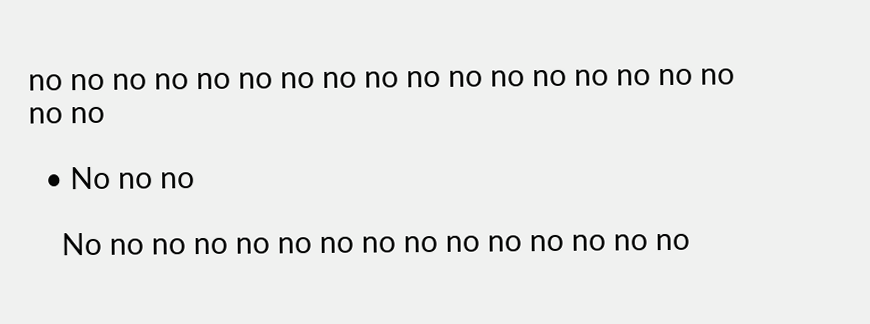no no no no no no no no no no no no no no no no no no no

  • No no no

    No no no no no no no no no no no no no no no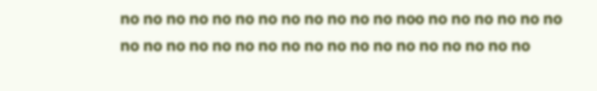no no no no no no no no no no no no noo no no no no no no no no no no no no no no no no no no no no no no no no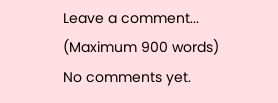Leave a comment...
(Maximum 900 words)
No comments yet.